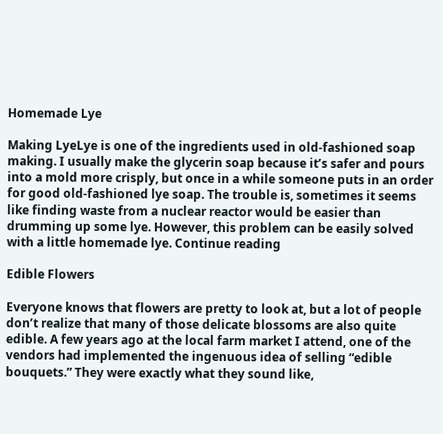Homemade Lye

Making LyeLye is one of the ingredients used in old-fashioned soap making. I usually make the glycerin soap because it’s safer and pours into a mold more crisply, but once in a while someone puts in an order for good old-fashioned lye soap. The trouble is, sometimes it seems like finding waste from a nuclear reactor would be easier than drumming up some lye. However, this problem can be easily solved with a little homemade lye. Continue reading

Edible Flowers

Everyone knows that flowers are pretty to look at, but a lot of people don’t realize that many of those delicate blossoms are also quite edible. A few years ago at the local farm market I attend, one of the vendors had implemented the ingenuous idea of selling “edible bouquets.” They were exactly what they sound like,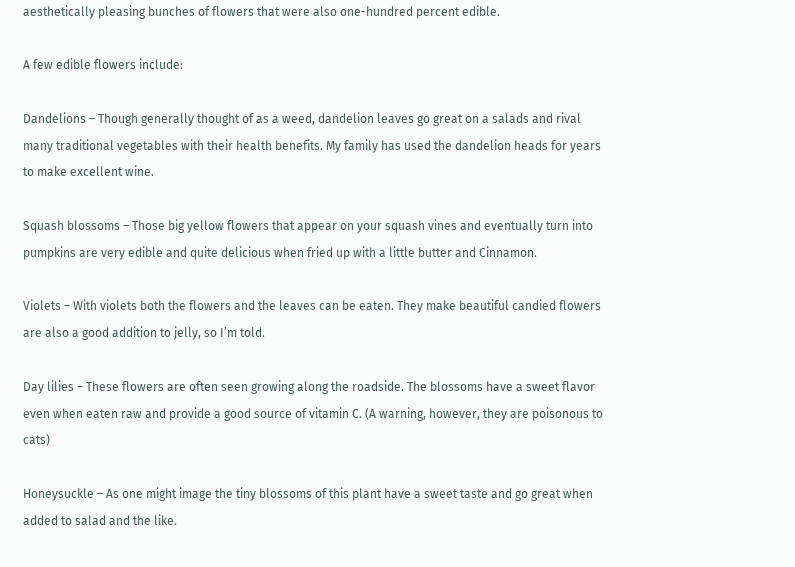aesthetically pleasing bunches of flowers that were also one-hundred percent edible.

A few edible flowers include:

Dandelions – Though generally thought of as a weed, dandelion leaves go great on a salads and rival many traditional vegetables with their health benefits. My family has used the dandelion heads for years to make excellent wine.

Squash blossoms – Those big yellow flowers that appear on your squash vines and eventually turn into pumpkins are very edible and quite delicious when fried up with a little butter and Cinnamon.

Violets – With violets both the flowers and the leaves can be eaten. They make beautiful candied flowers are also a good addition to jelly, so I’m told.

Day lilies – These flowers are often seen growing along the roadside. The blossoms have a sweet flavor even when eaten raw and provide a good source of vitamin C. (A warning, however, they are poisonous to cats)

Honeysuckle – As one might image the tiny blossoms of this plant have a sweet taste and go great when added to salad and the like.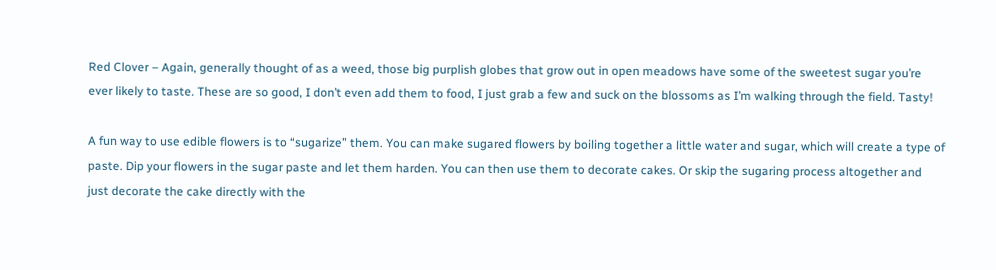Red Clover – Again, generally thought of as a weed, those big purplish globes that grow out in open meadows have some of the sweetest sugar you’re ever likely to taste. These are so good, I don’t even add them to food, I just grab a few and suck on the blossoms as I’m walking through the field. Tasty!

A fun way to use edible flowers is to “sugarize” them. You can make sugared flowers by boiling together a little water and sugar, which will create a type of paste. Dip your flowers in the sugar paste and let them harden. You can then use them to decorate cakes. Or skip the sugaring process altogether and just decorate the cake directly with the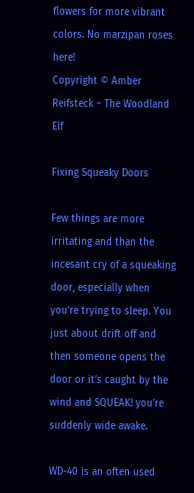flowers for more vibrant colors. No marzipan roses here!
Copyright © Amber Reifsteck ~ The Woodland Elf

Fixing Squeaky Doors

Few things are more irritating and than the incesant cry of a squeaking door, especially when you’re trying to sleep. You just about drift off and then someone opens the door or it’s caught by the wind and SQUEAK! you’re suddenly wide awake.

WD-40 is an often used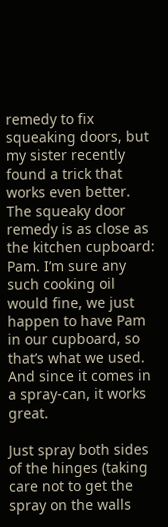remedy to fix squeaking doors, but my sister recently found a trick that works even better. The squeaky door remedy is as close as the kitchen cupboard: Pam. I’m sure any such cooking oil would fine, we just happen to have Pam in our cupboard, so that’s what we used. And since it comes in a spray-can, it works great.

Just spray both sides of the hinges (taking care not to get the spray on the walls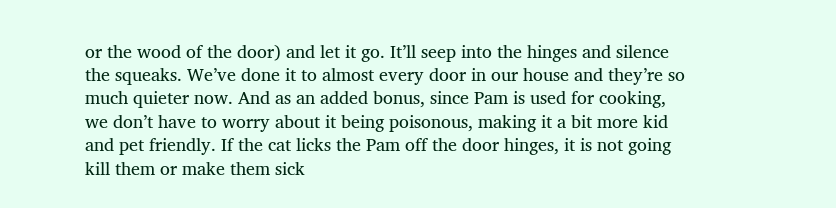or the wood of the door) and let it go. It’ll seep into the hinges and silence the squeaks. We’ve done it to almost every door in our house and they’re so much quieter now. And as an added bonus, since Pam is used for cooking, we don’t have to worry about it being poisonous, making it a bit more kid and pet friendly. If the cat licks the Pam off the door hinges, it is not going kill them or make them sick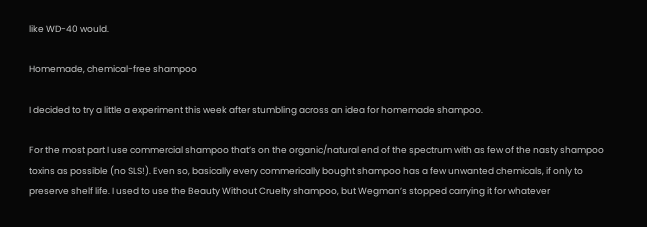like WD-40 would.

Homemade, chemical-free shampoo

I decided to try a little a experiment this week after stumbling across an idea for homemade shampoo.

For the most part I use commercial shampoo that’s on the organic/natural end of the spectrum with as few of the nasty shampoo toxins as possible (no SLS!). Even so, basically every commerically bought shampoo has a few unwanted chemicals, if only to preserve shelf life. I used to use the Beauty Without Cruelty shampoo, but Wegman’s stopped carrying it for whatever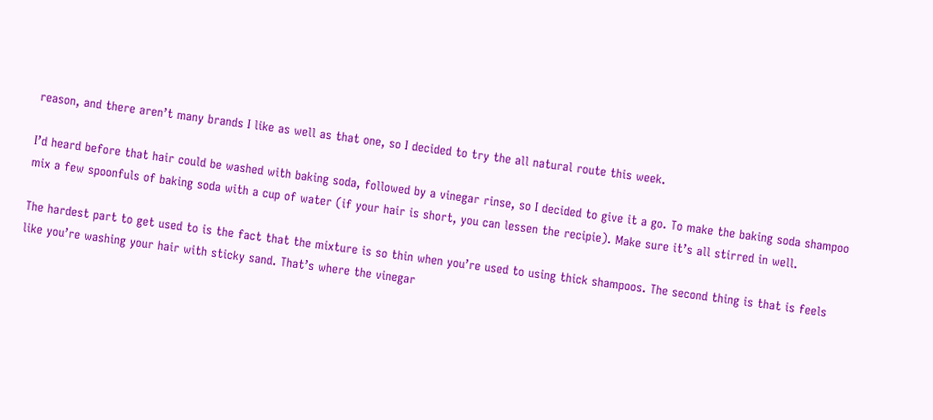reason, and there aren’t many brands I like as well as that one, so I decided to try the all natural route this week.

I’d heard before that hair could be washed with baking soda, followed by a vinegar rinse, so I decided to give it a go. To make the baking soda shampoo mix a few spoonfuls of baking soda with a cup of water (if your hair is short, you can lessen the recipie). Make sure it’s all stirred in well.

The hardest part to get used to is the fact that the mixture is so thin when you’re used to using thick shampoos. The second thing is that is feels like you’re washing your hair with sticky sand. That’s where the vinegar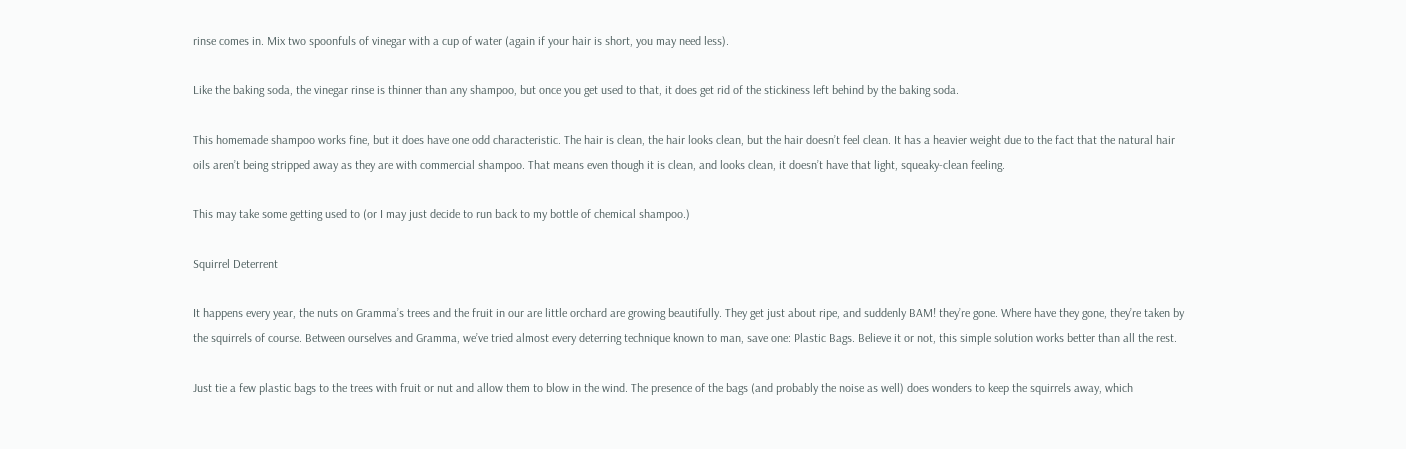rinse comes in. Mix two spoonfuls of vinegar with a cup of water (again if your hair is short, you may need less).

Like the baking soda, the vinegar rinse is thinner than any shampoo, but once you get used to that, it does get rid of the stickiness left behind by the baking soda.

This homemade shampoo works fine, but it does have one odd characteristic. The hair is clean, the hair looks clean, but the hair doesn’t feel clean. It has a heavier weight due to the fact that the natural hair oils aren’t being stripped away as they are with commercial shampoo. That means even though it is clean, and looks clean, it doesn’t have that light, squeaky-clean feeling.

This may take some getting used to (or I may just decide to run back to my bottle of chemical shampoo.)

Squirrel Deterrent

It happens every year, the nuts on Gramma’s trees and the fruit in our are little orchard are growing beautifully. They get just about ripe, and suddenly BAM! they’re gone. Where have they gone, they’re taken by the squirrels of course. Between ourselves and Gramma, we’ve tried almost every deterring technique known to man, save one: Plastic Bags. Believe it or not, this simple solution works better than all the rest.

Just tie a few plastic bags to the trees with fruit or nut and allow them to blow in the wind. The presence of the bags (and probably the noise as well) does wonders to keep the squirrels away, which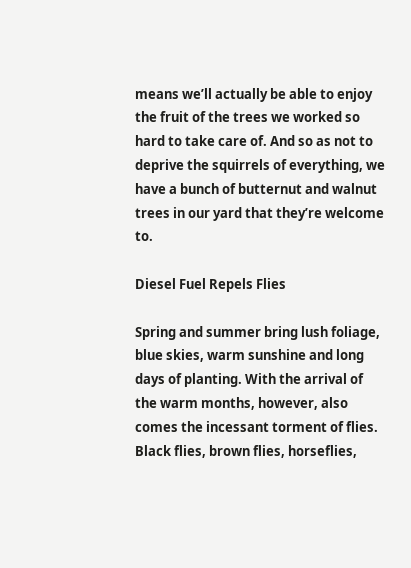means we’ll actually be able to enjoy the fruit of the trees we worked so hard to take care of. And so as not to deprive the squirrels of everything, we have a bunch of butternut and walnut trees in our yard that they’re welcome to.

Diesel Fuel Repels Flies

Spring and summer bring lush foliage, blue skies, warm sunshine and long days of planting. With the arrival of the warm months, however, also comes the incessant torment of flies. Black flies, brown flies, horseflies,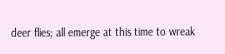deer flies; all emerge at this time to wreak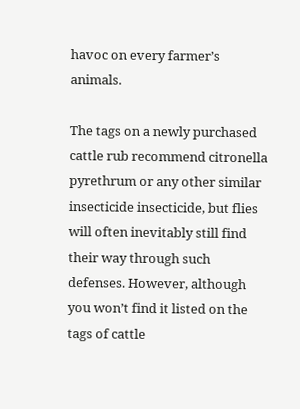havoc on every farmer’s animals.

The tags on a newly purchased cattle rub recommend citronella pyrethrum or any other similar insecticide insecticide, but flies will often inevitably still find their way through such defenses. However, although you won’t find it listed on the tags of cattle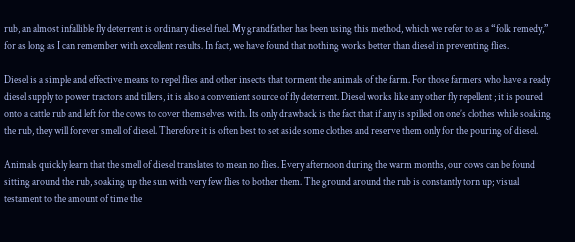rub, an almost infallible fly deterrent is ordinary diesel fuel. My grandfather has been using this method, which we refer to as a “folk remedy,” for as long as I can remember with excellent results. In fact, we have found that nothing works better than diesel in preventing flies.

Diesel is a simple and effective means to repel flies and other insects that torment the animals of the farm. For those farmers who have a ready diesel supply to power tractors and tillers, it is also a convenient source of fly deterrent. Diesel works like any other fly repellent ; it is poured onto a cattle rub and left for the cows to cover themselves with. Its only drawback is the fact that if any is spilled on one’s clothes while soaking the rub, they will forever smell of diesel. Therefore it is often best to set aside some clothes and reserve them only for the pouring of diesel.

Animals quickly learn that the smell of diesel translates to mean no flies. Every afternoon during the warm months, our cows can be found sitting around the rub, soaking up the sun with very few flies to bother them. The ground around the rub is constantly torn up; visual testament to the amount of time the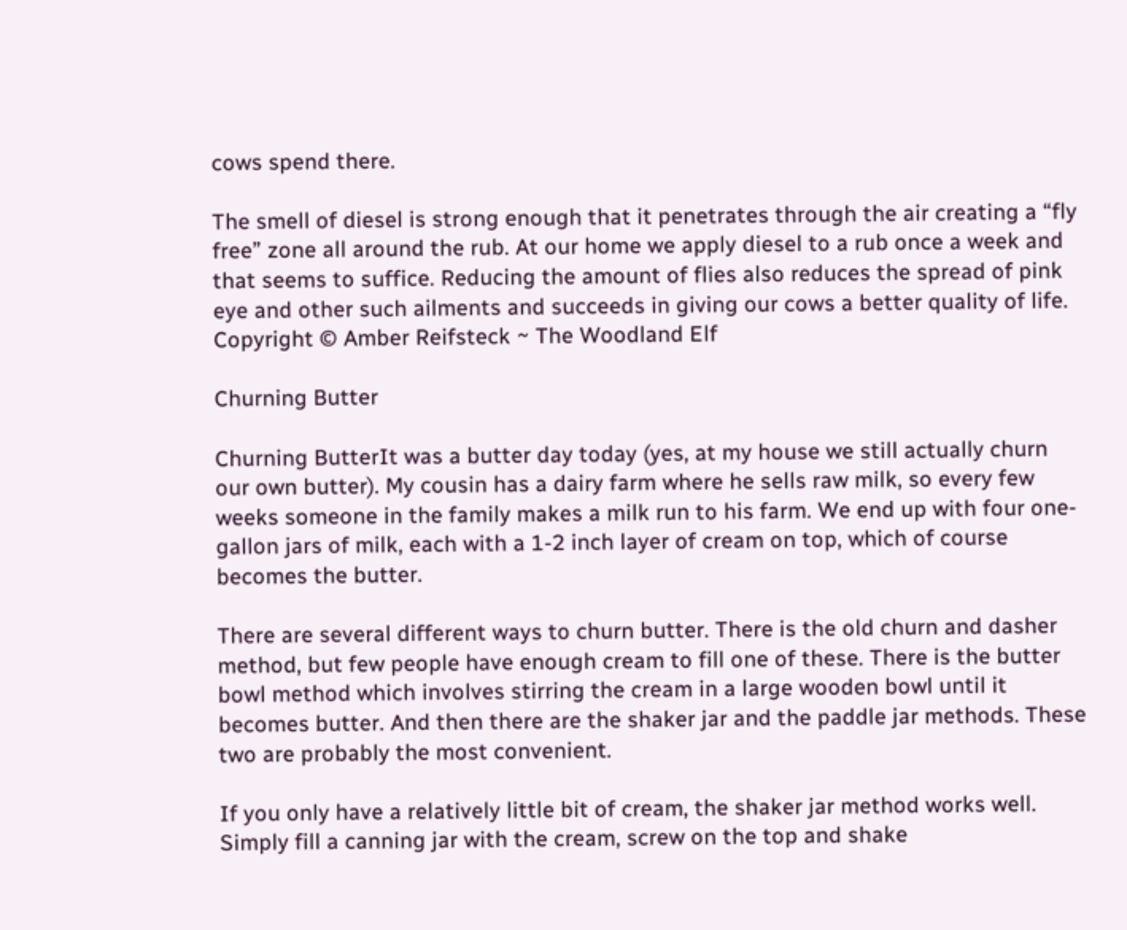cows spend there.

The smell of diesel is strong enough that it penetrates through the air creating a “fly free” zone all around the rub. At our home we apply diesel to a rub once a week and that seems to suffice. Reducing the amount of flies also reduces the spread of pink eye and other such ailments and succeeds in giving our cows a better quality of life.
Copyright © Amber Reifsteck ~ The Woodland Elf

Churning Butter

Churning ButterIt was a butter day today (yes, at my house we still actually churn our own butter). My cousin has a dairy farm where he sells raw milk, so every few weeks someone in the family makes a milk run to his farm. We end up with four one-gallon jars of milk, each with a 1-2 inch layer of cream on top, which of course becomes the butter.

There are several different ways to churn butter. There is the old churn and dasher method, but few people have enough cream to fill one of these. There is the butter bowl method which involves stirring the cream in a large wooden bowl until it becomes butter. And then there are the shaker jar and the paddle jar methods. These two are probably the most convenient.

If you only have a relatively little bit of cream, the shaker jar method works well. Simply fill a canning jar with the cream, screw on the top and shake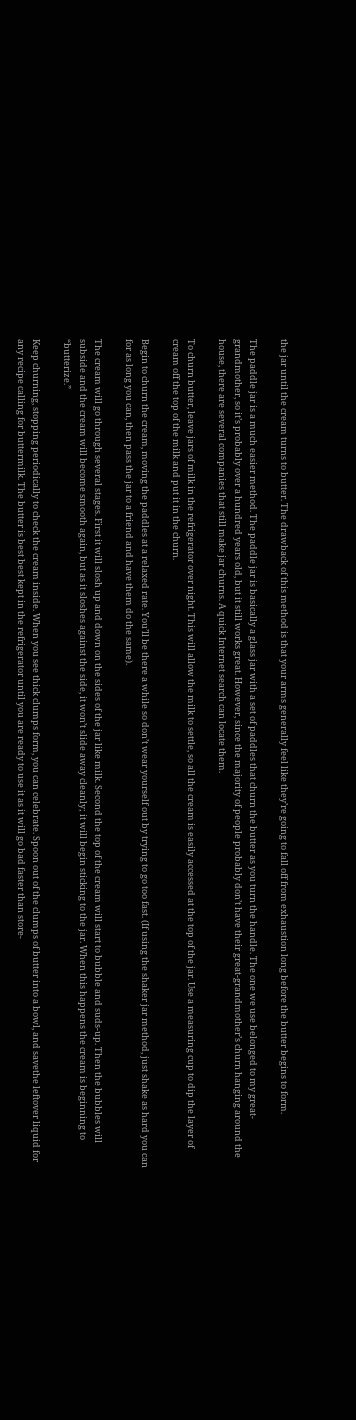the jar until the cream turns to butter. The drawback of this method is that your arms generally feel like they’re going to fall off from exhaustion long before the butter begins to form.

The paddle jar is a much easier method. The paddle jar is basically a glass jar with a set of paddles that churn the butter as you turn the handle. The one we use belonged to my great-grandmother, so it’s probably over a hundred years old, but it still works great. However, since the majority of people probably don’t have their great-grandmother’s churn hanging around the house, there are several companies that still make jar churns. A quick Internet search can locate them.

To churn butter, leave jars of milk in the refrigerator over night. This will allow the milk to settle, so all the cream is easily accessed at the top of the jar. Use a measuring cup to dip the layer of cream off the top of the milk and put it in the churn.

Begin to churn the cream, moving the paddles at a relaxed rate. You’ll be there a while so don’t wear yourself out by trying to go too fast. (If using the shaker jar method, just shake as hard you can for as long you can, then pass the jar to a friend and have them do the same).

The cream will go through several stages. First it will slosh up and down on the sides of the jar like milk. Second the top of the cream will start to bubble and suds-up. Then the bubbles will subside and the cream will become smooth again, but as it sloshes against the side, it won’t slide away cleanly; it will begin sticking to the jar. When this happens the cream is beginning to “butterize.”

Keep churning, stopping periodically to check the cream inside. When you see thick clumps form, you can celebrate. Spoon out of the clumps of butter into a bowl, and savethe leftover liquid for any recipe calling for buttermilk. The butter is best best kept in the refrigerator until you are ready to use it as it will go bad faster than store-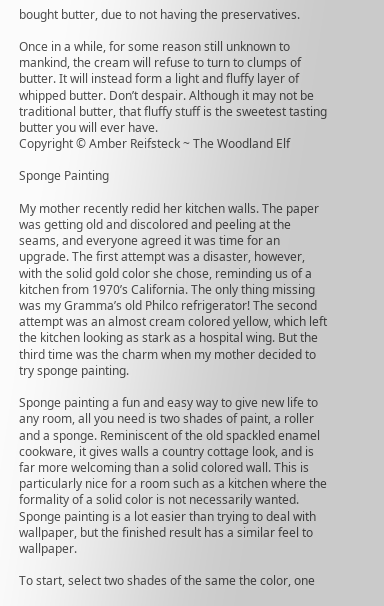bought butter, due to not having the preservatives.

Once in a while, for some reason still unknown to mankind, the cream will refuse to turn to clumps of butter. It will instead form a light and fluffy layer of whipped butter. Don’t despair. Although it may not be traditional butter, that fluffy stuff is the sweetest tasting butter you will ever have.
Copyright © Amber Reifsteck ~ The Woodland Elf

Sponge Painting

My mother recently redid her kitchen walls. The paper was getting old and discolored and peeling at the seams, and everyone agreed it was time for an upgrade. The first attempt was a disaster, however, with the solid gold color she chose, reminding us of a kitchen from 1970’s California. The only thing missing was my Gramma’s old Philco refrigerator! The second attempt was an almost cream colored yellow, which left the kitchen looking as stark as a hospital wing. But the third time was the charm when my mother decided to try sponge painting.

Sponge painting a fun and easy way to give new life to any room, all you need is two shades of paint, a roller and a sponge. Reminiscent of the old spackled enamel cookware, it gives walls a country cottage look, and is far more welcoming than a solid colored wall. This is particularly nice for a room such as a kitchen where the formality of a solid color is not necessarily wanted. Sponge painting is a lot easier than trying to deal with wallpaper, but the finished result has a similar feel to wallpaper.

To start, select two shades of the same the color, one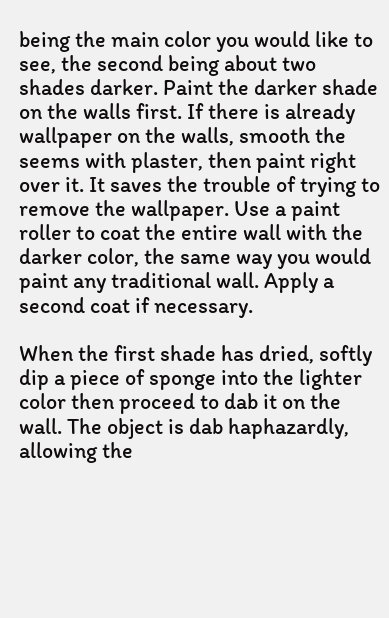being the main color you would like to see, the second being about two shades darker. Paint the darker shade on the walls first. If there is already wallpaper on the walls, smooth the seems with plaster, then paint right over it. It saves the trouble of trying to remove the wallpaper. Use a paint roller to coat the entire wall with the darker color, the same way you would paint any traditional wall. Apply a second coat if necessary.

When the first shade has dried, softly dip a piece of sponge into the lighter color then proceed to dab it on the wall. The object is dab haphazardly, allowing the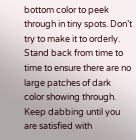bottom color to peek through in tiny spots. Don’t try to make it to orderly. Stand back from time to time to ensure there are no large patches of dark color showing through. Keep dabbing until you are satisfied with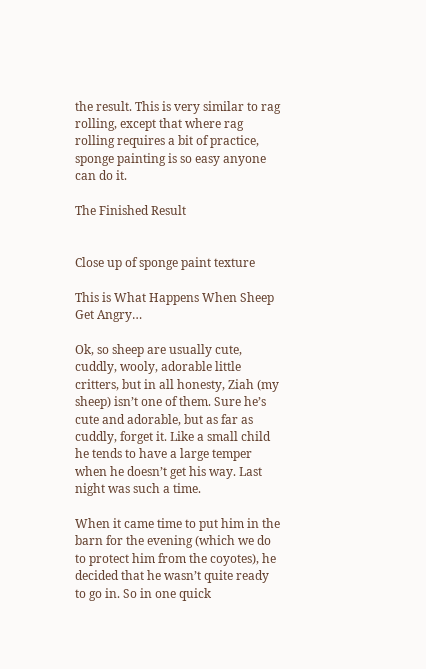the result. This is very similar to rag rolling, except that where rag rolling requires a bit of practice, sponge painting is so easy anyone can do it.

The Finished Result


Close up of sponge paint texture

This is What Happens When Sheep Get Angry…

Ok, so sheep are usually cute, cuddly, wooly, adorable little critters, but in all honesty, Ziah (my sheep) isn’t one of them. Sure he’s cute and adorable, but as far as cuddly, forget it. Like a small child he tends to have a large temper when he doesn’t get his way. Last night was such a time.

When it came time to put him in the barn for the evening (which we do to protect him from the coyotes), he decided that he wasn’t quite ready to go in. So in one quick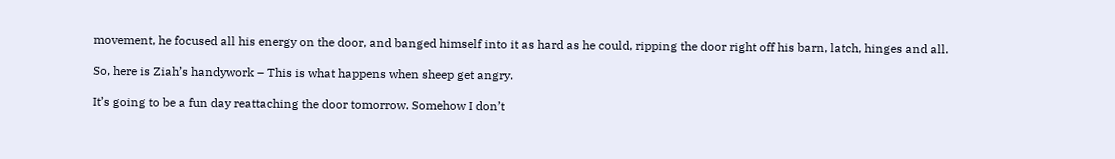movement, he focused all his energy on the door, and banged himself into it as hard as he could, ripping the door right off his barn, latch, hinges and all.

So, here is Ziah’s handywork – This is what happens when sheep get angry.

It’s going to be a fun day reattaching the door tomorrow. Somehow I don’t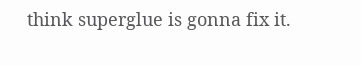think superglue is gonna fix it.